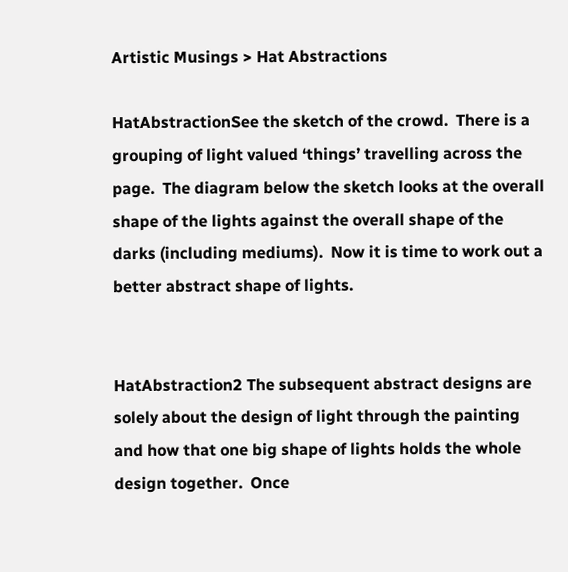Artistic Musings > Hat Abstractions

HatAbstractionSee the sketch of the crowd.  There is a grouping of light valued ‘things’ travelling across the page.  The diagram below the sketch looks at the overall shape of the lights against the overall shape of the darks (including mediums).  Now it is time to work out a better abstract shape of lights.


HatAbstraction2 The subsequent abstract designs are solely about the design of light through the painting and how that one big shape of lights holds the whole design together.  Once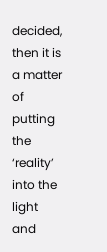decided, then it is a matter of putting the ‘reality’ into the light and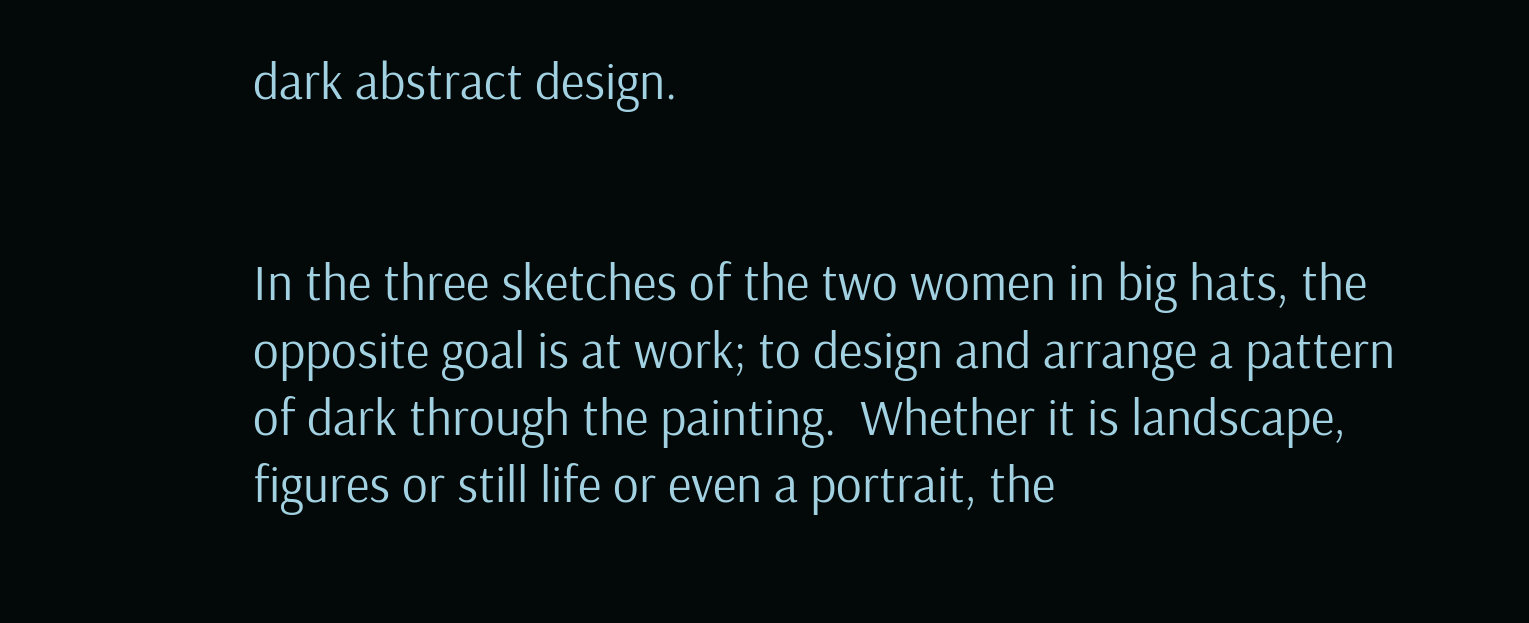dark abstract design.


In the three sketches of the two women in big hats, the opposite goal is at work; to design and arrange a pattern of dark through the painting.  Whether it is landscape, figures or still life or even a portrait, the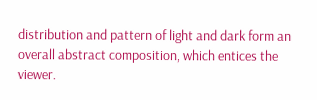distribution and pattern of light and dark form an overall abstract composition, which entices the viewer.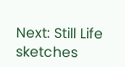Next: Still Life sketches